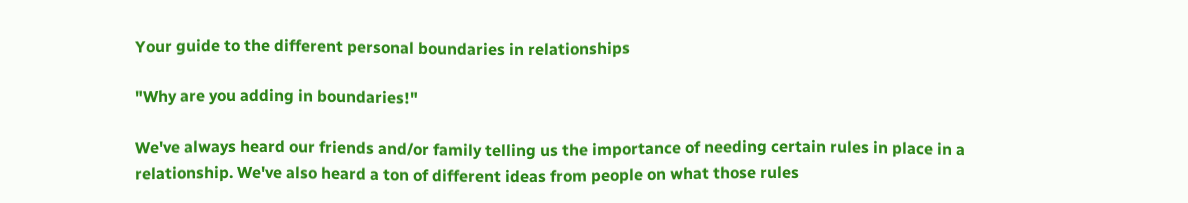Your guide to the different personal boundaries in relationships

"Why are you adding in boundaries!"

We've always heard our friends and/or family telling us the importance of needing certain rules in place in a relationship. We've also heard a ton of different ideas from people on what those rules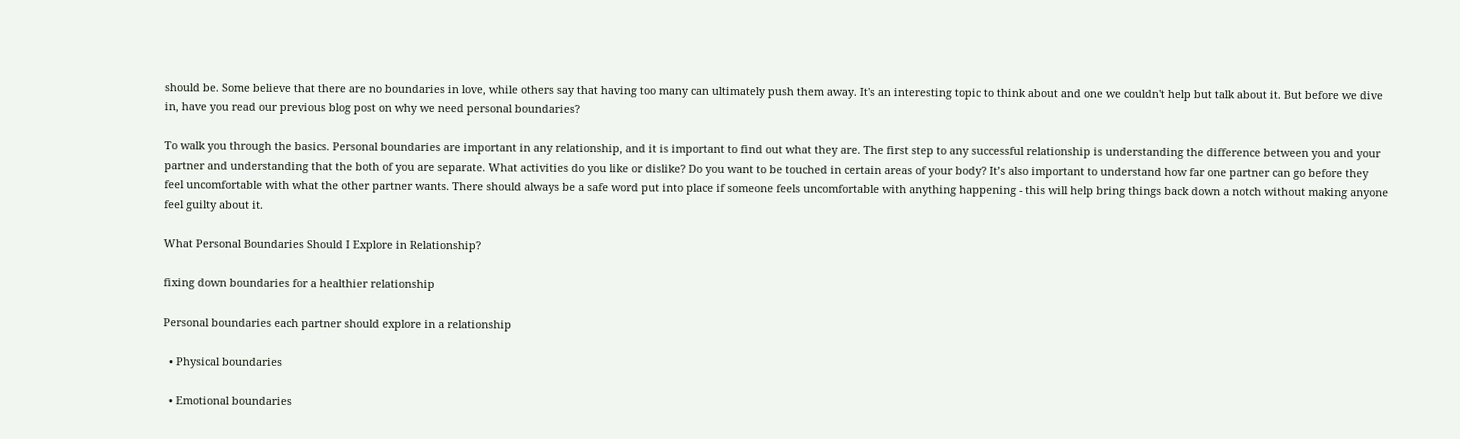should be. Some believe that there are no boundaries in love, while others say that having too many can ultimately push them away. It's an interesting topic to think about and one we couldn't help but talk about it. But before we dive in, have you read our previous blog post on why we need personal boundaries?

To walk you through the basics. Personal boundaries are important in any relationship, and it is important to find out what they are. The first step to any successful relationship is understanding the difference between you and your partner and understanding that the both of you are separate. What activities do you like or dislike? Do you want to be touched in certain areas of your body? It’s also important to understand how far one partner can go before they feel uncomfortable with what the other partner wants. There should always be a safe word put into place if someone feels uncomfortable with anything happening - this will help bring things back down a notch without making anyone feel guilty about it.

What Personal Boundaries Should I Explore in Relationship?

fixing down boundaries for a healthier relationship

Personal boundaries each partner should explore in a relationship

  • Physical boundaries

  • Emotional boundaries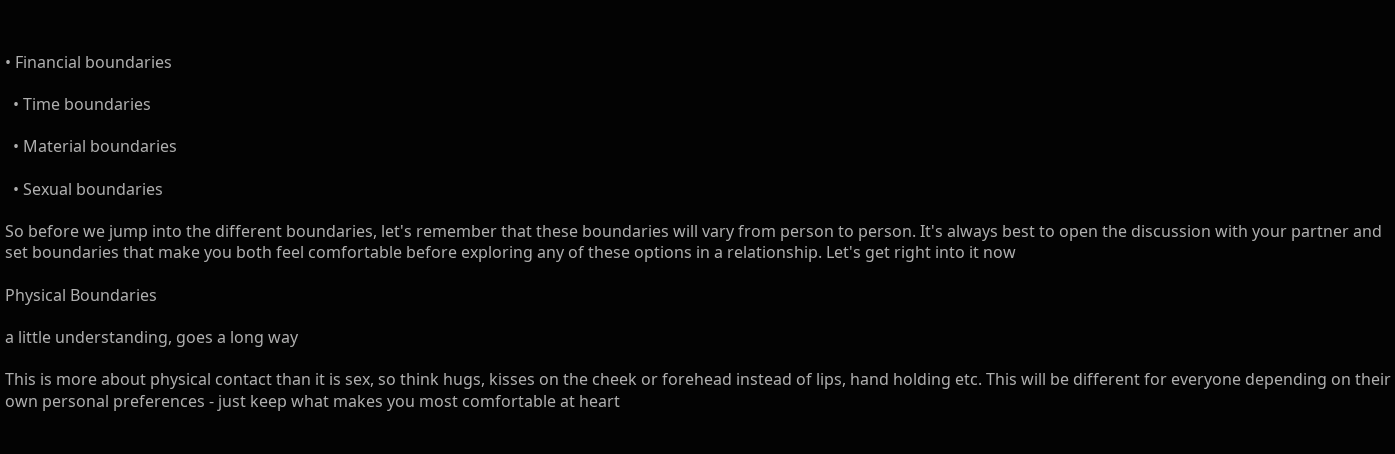• Financial boundaries

  • Time boundaries

  • Material boundaries

  • Sexual boundaries

So before we jump into the different boundaries, let's remember that these boundaries will vary from person to person. It's always best to open the discussion with your partner and set boundaries that make you both feel comfortable before exploring any of these options in a relationship. Let's get right into it now

Physical Boundaries

a little understanding, goes a long way

This is more about physical contact than it is sex, so think hugs, kisses on the cheek or forehead instead of lips, hand holding etc. This will be different for everyone depending on their own personal preferences - just keep what makes you most comfortable at heart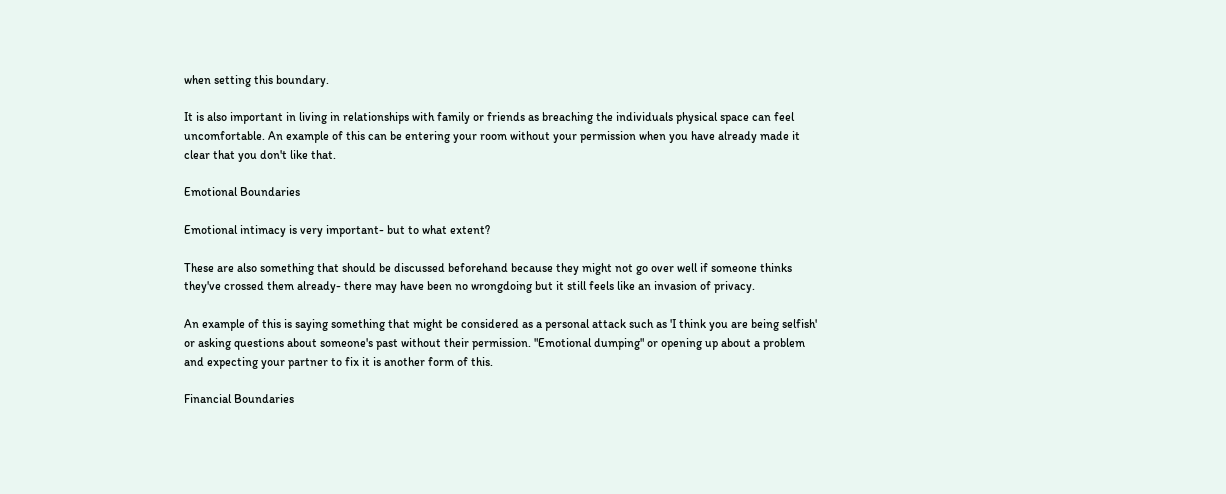when setting this boundary.

It is also important in living in relationships with family or friends as breaching the individuals physical space can feel uncomfortable. An example of this can be entering your room without your permission when you have already made it clear that you don't like that.

Emotional Boundaries

Emotional intimacy is very important- but to what extent?

These are also something that should be discussed beforehand because they might not go over well if someone thinks they've crossed them already- there may have been no wrongdoing but it still feels like an invasion of privacy.

An example of this is saying something that might be considered as a personal attack such as 'I think you are being selfish' or asking questions about someone's past without their permission. "Emotional dumping" or opening up about a problem and expecting your partner to fix it is another form of this.

Financial Boundaries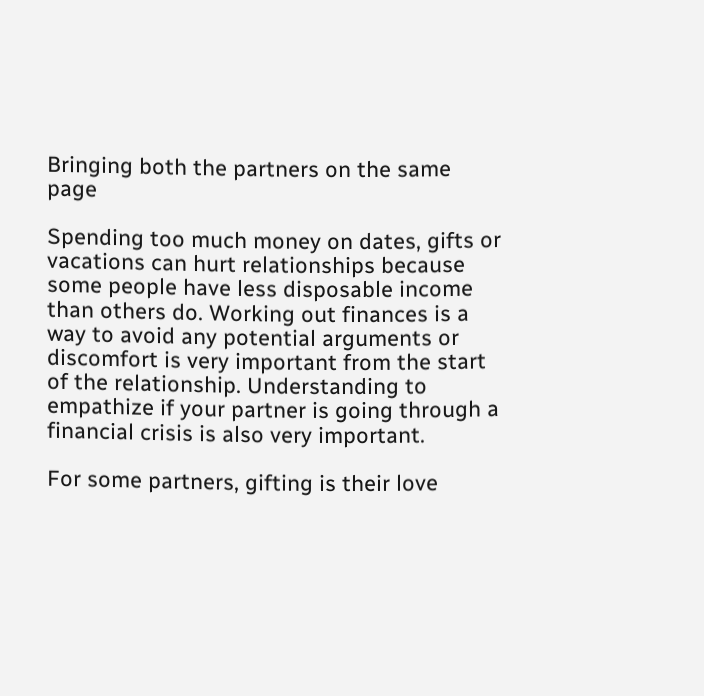Bringing both the partners on the same page

Spending too much money on dates, gifts or vacations can hurt relationships because some people have less disposable income than others do. Working out finances is a way to avoid any potential arguments or discomfort is very important from the start of the relationship. Understanding to empathize if your partner is going through a financial crisis is also very important.

For some partners, gifting is their love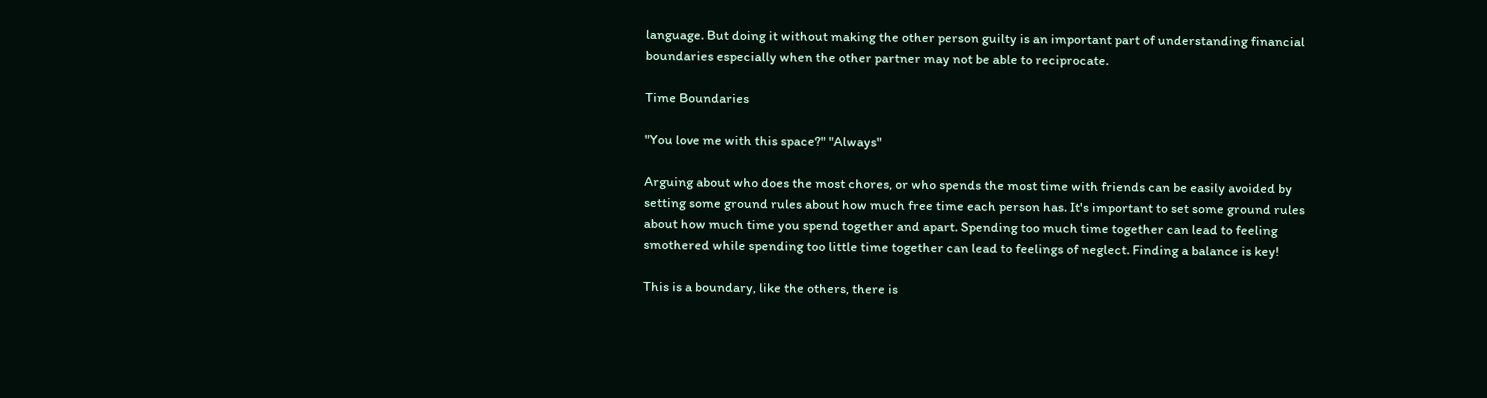language. But doing it without making the other person guilty is an important part of understanding financial boundaries especially when the other partner may not be able to reciprocate.

Time Boundaries

"You love me with this space?" "Always"

Arguing about who does the most chores, or who spends the most time with friends can be easily avoided by setting some ground rules about how much free time each person has. It's important to set some ground rules about how much time you spend together and apart. Spending too much time together can lead to feeling smothered while spending too little time together can lead to feelings of neglect. Finding a balance is key!

This is a boundary, like the others, there is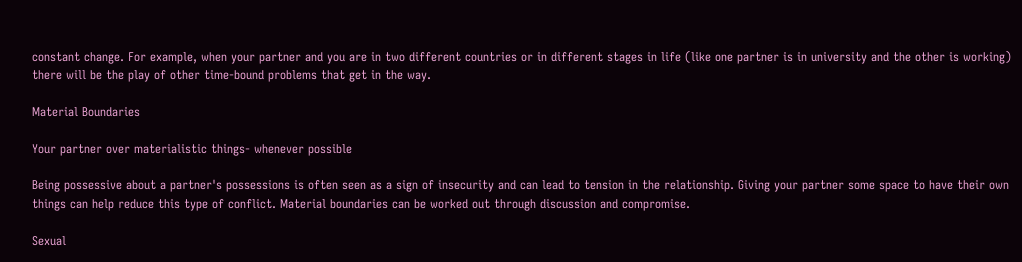constant change. For example, when your partner and you are in two different countries or in different stages in life (like one partner is in university and the other is working) there will be the play of other time-bound problems that get in the way.

Material Boundaries

Your partner over materialistic things- whenever possible

Being possessive about a partner's possessions is often seen as a sign of insecurity and can lead to tension in the relationship. Giving your partner some space to have their own things can help reduce this type of conflict. Material boundaries can be worked out through discussion and compromise.

Sexual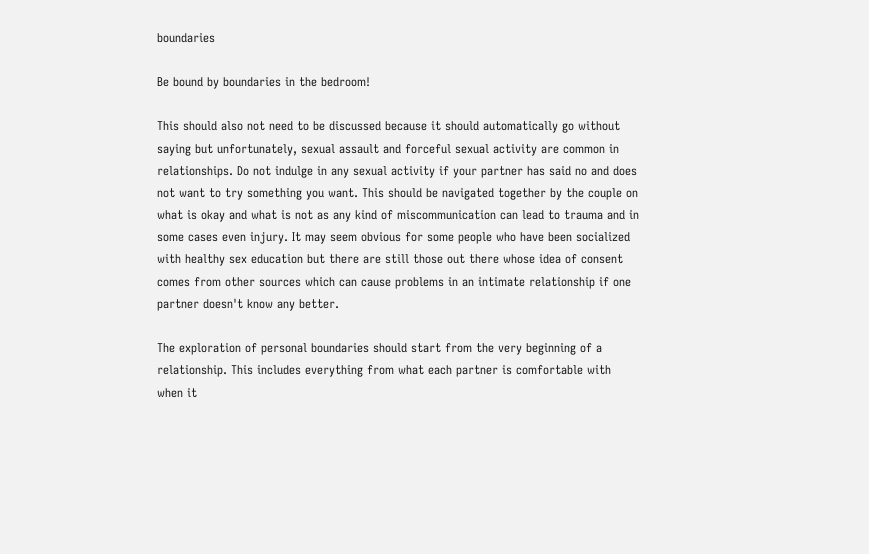boundaries

Be bound by boundaries in the bedroom!

This should also not need to be discussed because it should automatically go without saying but unfortunately, sexual assault and forceful sexual activity are common in relationships. Do not indulge in any sexual activity if your partner has said no and does not want to try something you want. This should be navigated together by the couple on what is okay and what is not as any kind of miscommunication can lead to trauma and in some cases even injury. It may seem obvious for some people who have been socialized with healthy sex education but there are still those out there whose idea of consent comes from other sources which can cause problems in an intimate relationship if one partner doesn't know any better.

The exploration of personal boundaries should start from the very beginning of a relationship. This includes everything from what each partner is comfortable with when it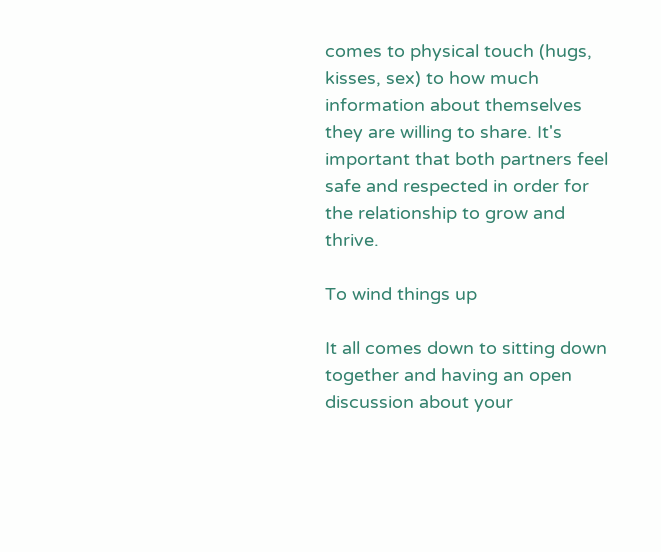comes to physical touch (hugs, kisses, sex) to how much information about themselves they are willing to share. It's important that both partners feel safe and respected in order for the relationship to grow and thrive.

To wind things up

It all comes down to sitting down together and having an open discussion about your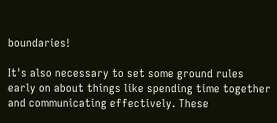boundaries!

It's also necessary to set some ground rules early on about things like spending time together and communicating effectively. These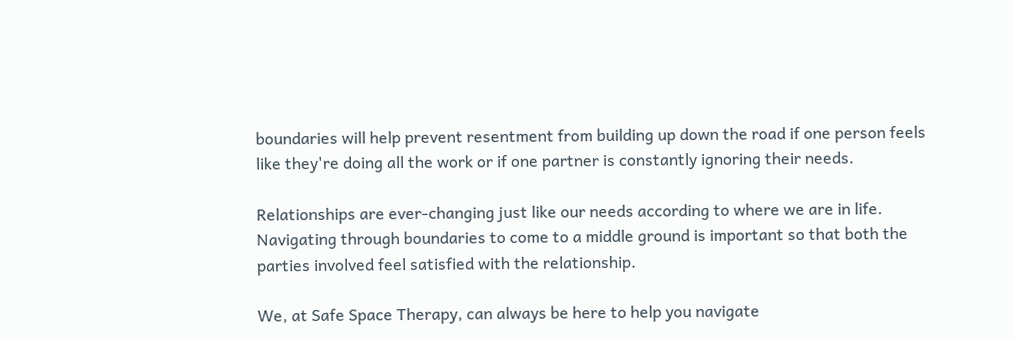boundaries will help prevent resentment from building up down the road if one person feels like they're doing all the work or if one partner is constantly ignoring their needs.

Relationships are ever-changing just like our needs according to where we are in life. Navigating through boundaries to come to a middle ground is important so that both the parties involved feel satisfied with the relationship.

We, at Safe Space Therapy, can always be here to help you navigate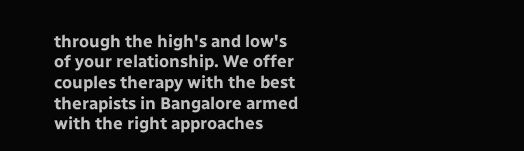through the high's and low's of your relationship. We offer couples therapy with the best therapists in Bangalore armed with the right approaches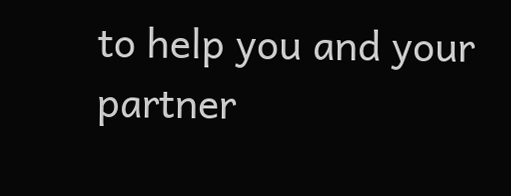to help you and your partner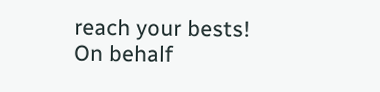reach your bests! On behalf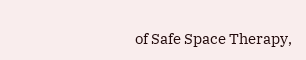of Safe Space Therapy,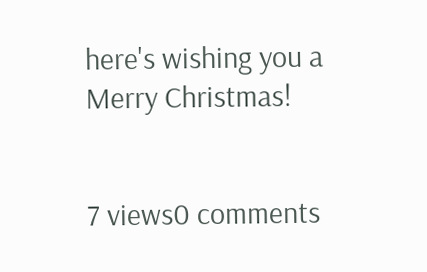here's wishing you a Merry Christmas!


7 views0 comments